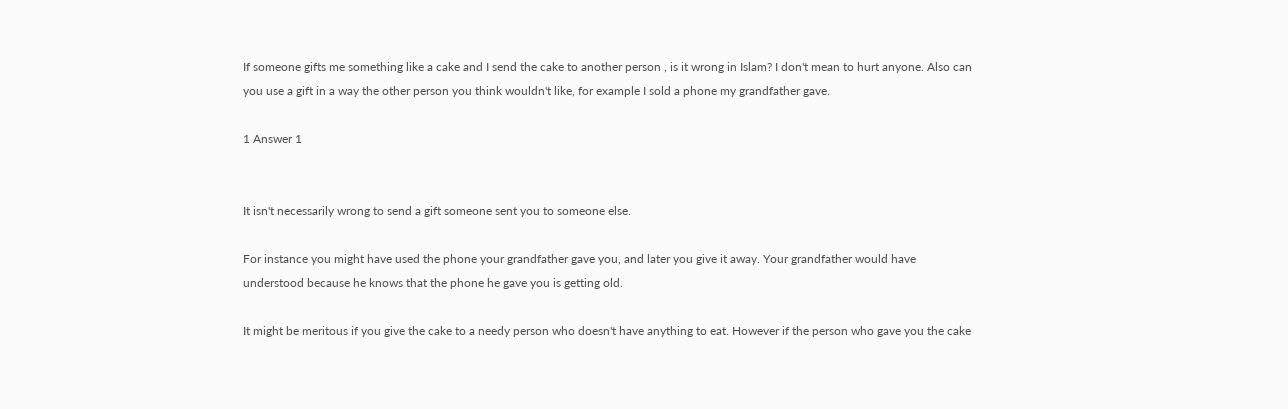If someone gifts me something like a cake and I send the cake to another person , is it wrong in Islam? I don't mean to hurt anyone. Also can you use a gift in a way the other person you think wouldn't like, for example I sold a phone my grandfather gave.

1 Answer 1


It isn't necessarily wrong to send a gift someone sent you to someone else.

For instance you might have used the phone your grandfather gave you, and later you give it away. Your grandfather would have understood because he knows that the phone he gave you is getting old.

It might be meritous if you give the cake to a needy person who doesn't have anything to eat. However if the person who gave you the cake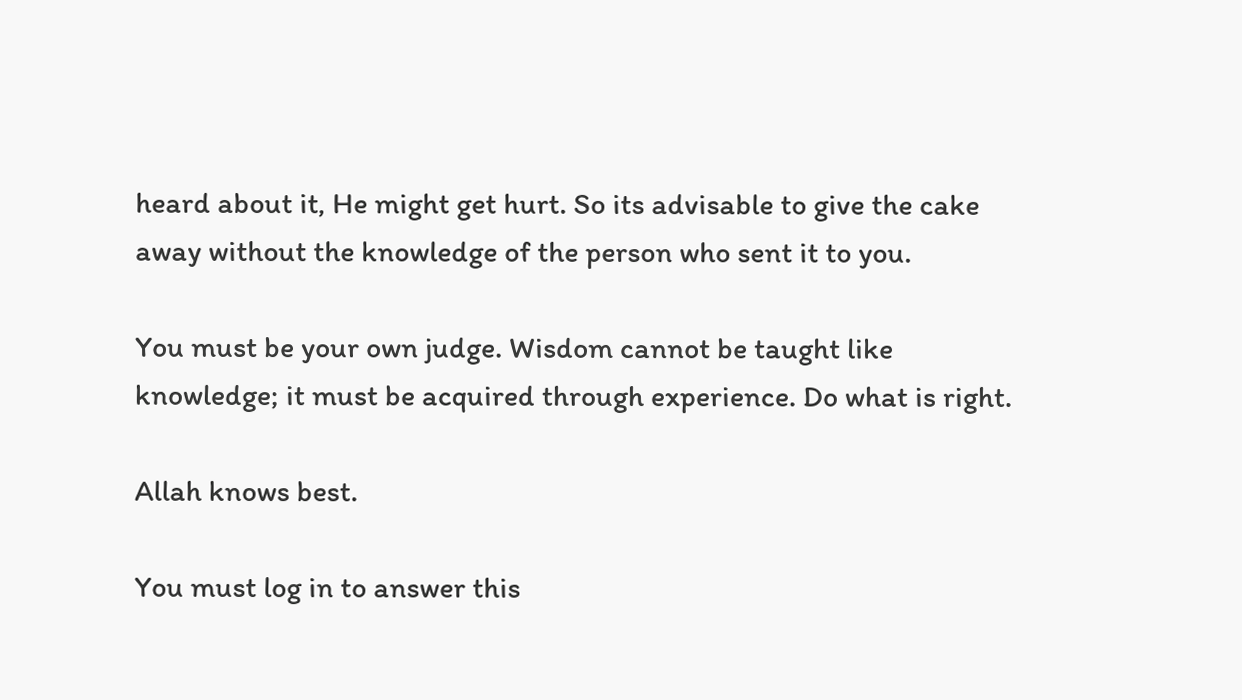heard about it, He might get hurt. So its advisable to give the cake away without the knowledge of the person who sent it to you.

You must be your own judge. Wisdom cannot be taught like knowledge; it must be acquired through experience. Do what is right.

Allah knows best.

You must log in to answer this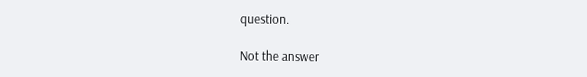question.

Not the answer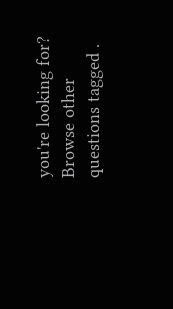you're looking for? Browse other questions tagged .